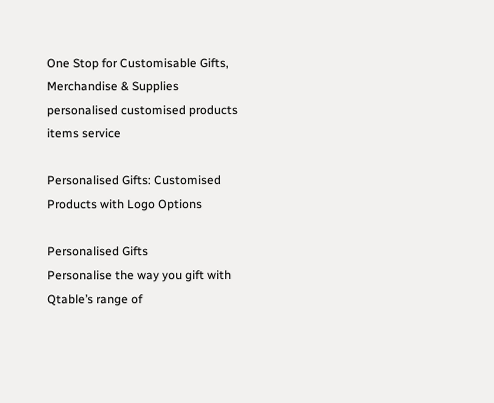One Stop for Customisable Gifts, Merchandise & Supplies
personalised customised products items service

Personalised Gifts: Customised Products with Logo Options

Personalised Gifts
Personalise the way you gift with Qtable’s range of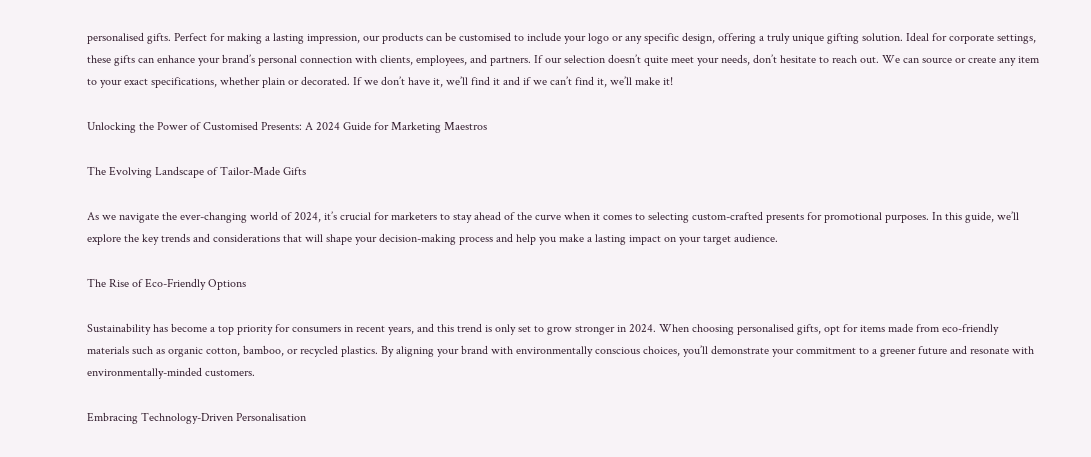personalised gifts. Perfect for making a lasting impression, our products can be customised to include your logo or any specific design, offering a truly unique gifting solution. Ideal for corporate settings, these gifts can enhance your brand’s personal connection with clients, employees, and partners. If our selection doesn’t quite meet your needs, don’t hesitate to reach out. We can source or create any item to your exact specifications, whether plain or decorated. If we don’t have it, we’ll find it and if we can’t find it, we’ll make it!

Unlocking the Power of Customised Presents: A 2024 Guide for Marketing Maestros

The Evolving Landscape of Tailor-Made Gifts

As we navigate the ever-changing world of 2024, it’s crucial for marketers to stay ahead of the curve when it comes to selecting custom-crafted presents for promotional purposes. In this guide, we’ll explore the key trends and considerations that will shape your decision-making process and help you make a lasting impact on your target audience.

The Rise of Eco-Friendly Options

Sustainability has become a top priority for consumers in recent years, and this trend is only set to grow stronger in 2024. When choosing personalised gifts, opt for items made from eco-friendly materials such as organic cotton, bamboo, or recycled plastics. By aligning your brand with environmentally conscious choices, you’ll demonstrate your commitment to a greener future and resonate with environmentally-minded customers.

Embracing Technology-Driven Personalisation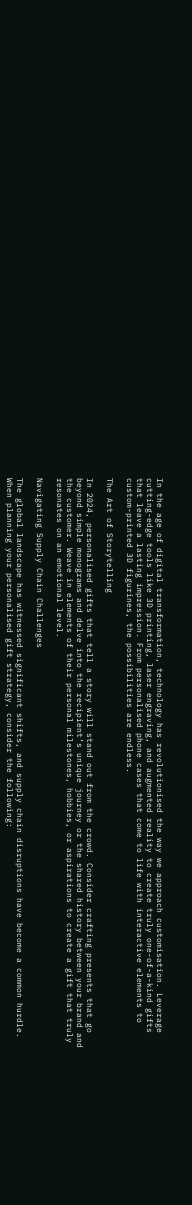In the age of digital transformation, technology has revolutionised the way we approach customisation. Leverage cutting-edge tools like 3D printing, laser engraving, and augmented reality to create truly one-of-a-kind gifts that leave a lasting impression. From personalised phone cases that come to life with interactive elements to custom-printed 3D figurines, the possibilities are endless.

The Art of Storytelling

In 2024, personalised gifts that tell a story will stand out from the crowd. Consider crafting presents that go beyond simple monograms and delve into the recipient’s unique journey or the shared history between your brand and the customer. Weave in elements of their personal milestones, hobbies, or aspirations to create a gift that truly resonates on an emotional level.

Navigating Supply Chain Challenges

The global landscape has witnessed significant shifts, and supply chain disruptions have become a common hurdle. When planning your personalised gift strategy, consider the following: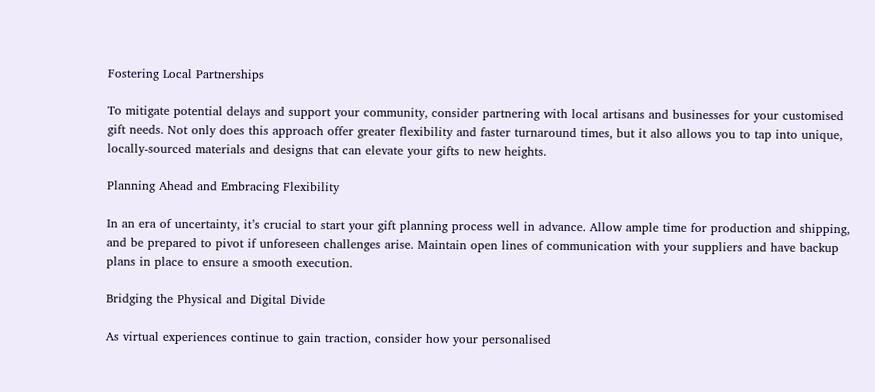Fostering Local Partnerships

To mitigate potential delays and support your community, consider partnering with local artisans and businesses for your customised gift needs. Not only does this approach offer greater flexibility and faster turnaround times, but it also allows you to tap into unique, locally-sourced materials and designs that can elevate your gifts to new heights.

Planning Ahead and Embracing Flexibility

In an era of uncertainty, it’s crucial to start your gift planning process well in advance. Allow ample time for production and shipping, and be prepared to pivot if unforeseen challenges arise. Maintain open lines of communication with your suppliers and have backup plans in place to ensure a smooth execution.

Bridging the Physical and Digital Divide

As virtual experiences continue to gain traction, consider how your personalised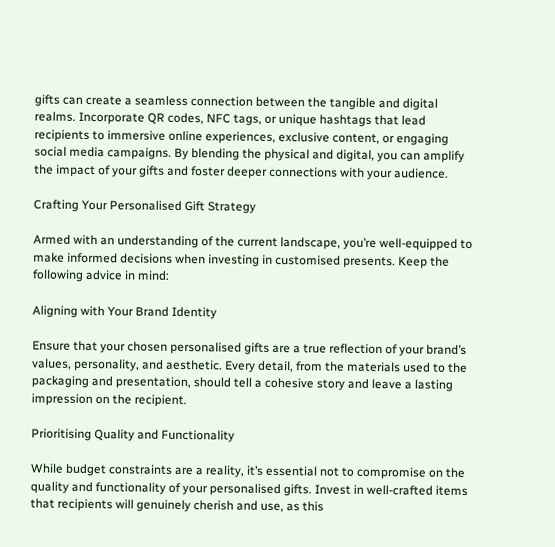gifts can create a seamless connection between the tangible and digital realms. Incorporate QR codes, NFC tags, or unique hashtags that lead recipients to immersive online experiences, exclusive content, or engaging social media campaigns. By blending the physical and digital, you can amplify the impact of your gifts and foster deeper connections with your audience.

Crafting Your Personalised Gift Strategy

Armed with an understanding of the current landscape, you’re well-equipped to make informed decisions when investing in customised presents. Keep the following advice in mind:

Aligning with Your Brand Identity

Ensure that your chosen personalised gifts are a true reflection of your brand’s values, personality, and aesthetic. Every detail, from the materials used to the packaging and presentation, should tell a cohesive story and leave a lasting impression on the recipient.

Prioritising Quality and Functionality

While budget constraints are a reality, it’s essential not to compromise on the quality and functionality of your personalised gifts. Invest in well-crafted items that recipients will genuinely cherish and use, as this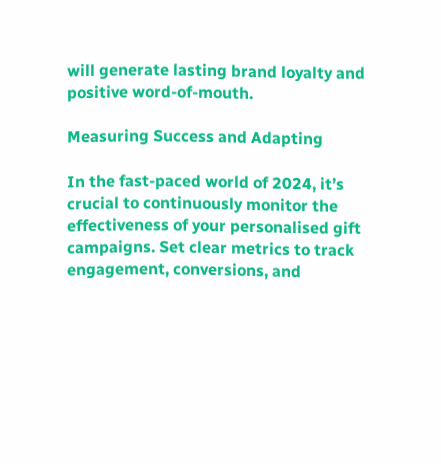will generate lasting brand loyalty and positive word-of-mouth.

Measuring Success and Adapting

In the fast-paced world of 2024, it’s crucial to continuously monitor the effectiveness of your personalised gift campaigns. Set clear metrics to track engagement, conversions, and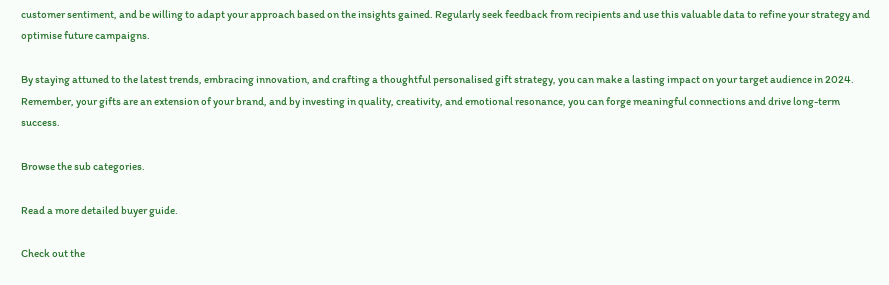customer sentiment, and be willing to adapt your approach based on the insights gained. Regularly seek feedback from recipients and use this valuable data to refine your strategy and optimise future campaigns.

By staying attuned to the latest trends, embracing innovation, and crafting a thoughtful personalised gift strategy, you can make a lasting impact on your target audience in 2024. Remember, your gifts are an extension of your brand, and by investing in quality, creativity, and emotional resonance, you can forge meaningful connections and drive long-term success.

Browse the sub categories.

Read a more detailed buyer guide.

Check out the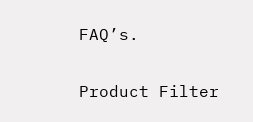FAQ’s.

Product Filter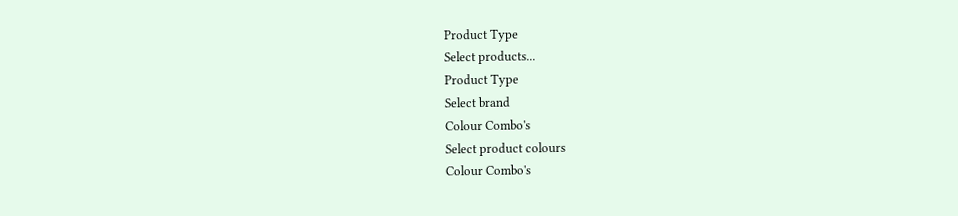Product Type
Select products...
Product Type
Select brand
Colour Combo's
Select product colours
Colour Combo's